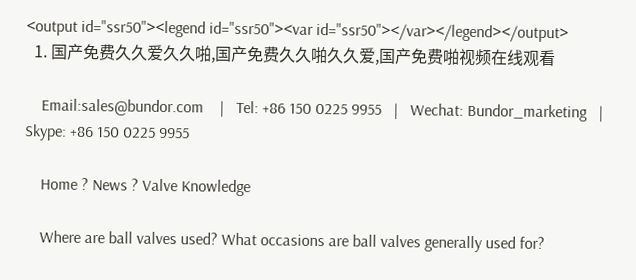<output id="ssr50"><legend id="ssr50"><var id="ssr50"></var></legend></output>
  1. 国产免费久久爱久久啪,国产免费久久啪久久爱,国产免费啪视频在线观看

    Email:sales@bundor.com    |   Tel: +86 150 0225 9955   |   Wechat: Bundor_marketing   |    Skype: +86 150 0225 9955

    Home ? News ? Valve Knowledge

    Where are ball valves used? What occasions are ball valves generally used for?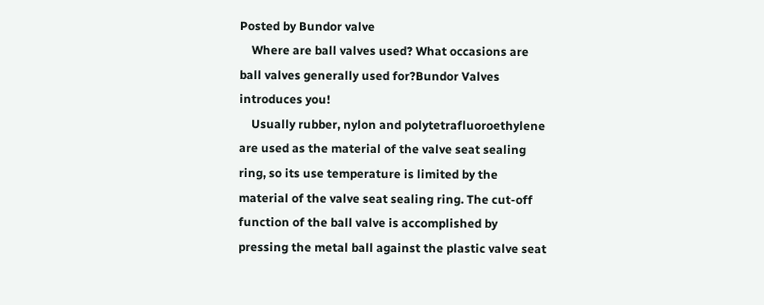Posted by Bundor valve
    Where are ball valves used? What occasions are ball valves generally used for?Bundor Valves introduces you!
    Usually rubber, nylon and polytetrafluoroethylene are used as the material of the valve seat sealing ring, so its use temperature is limited by the material of the valve seat sealing ring. The cut-off function of the ball valve is accomplished by pressing the metal ball against the plastic valve seat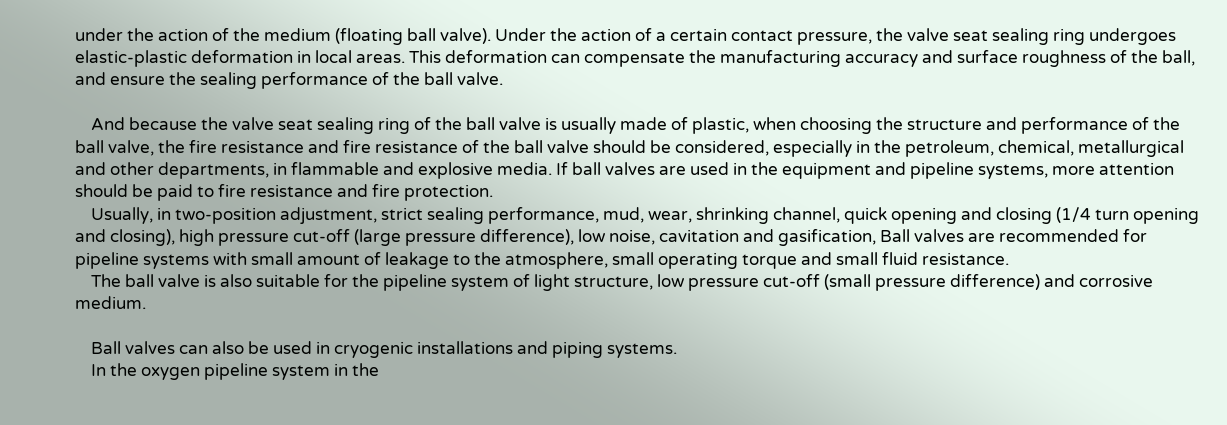under the action of the medium (floating ball valve). Under the action of a certain contact pressure, the valve seat sealing ring undergoes elastic-plastic deformation in local areas. This deformation can compensate the manufacturing accuracy and surface roughness of the ball, and ensure the sealing performance of the ball valve.

    And because the valve seat sealing ring of the ball valve is usually made of plastic, when choosing the structure and performance of the ball valve, the fire resistance and fire resistance of the ball valve should be considered, especially in the petroleum, chemical, metallurgical and other departments, in flammable and explosive media. If ball valves are used in the equipment and pipeline systems, more attention should be paid to fire resistance and fire protection.
    Usually, in two-position adjustment, strict sealing performance, mud, wear, shrinking channel, quick opening and closing (1/4 turn opening and closing), high pressure cut-off (large pressure difference), low noise, cavitation and gasification, Ball valves are recommended for pipeline systems with small amount of leakage to the atmosphere, small operating torque and small fluid resistance.
    The ball valve is also suitable for the pipeline system of light structure, low pressure cut-off (small pressure difference) and corrosive medium.

    Ball valves can also be used in cryogenic installations and piping systems.
    In the oxygen pipeline system in the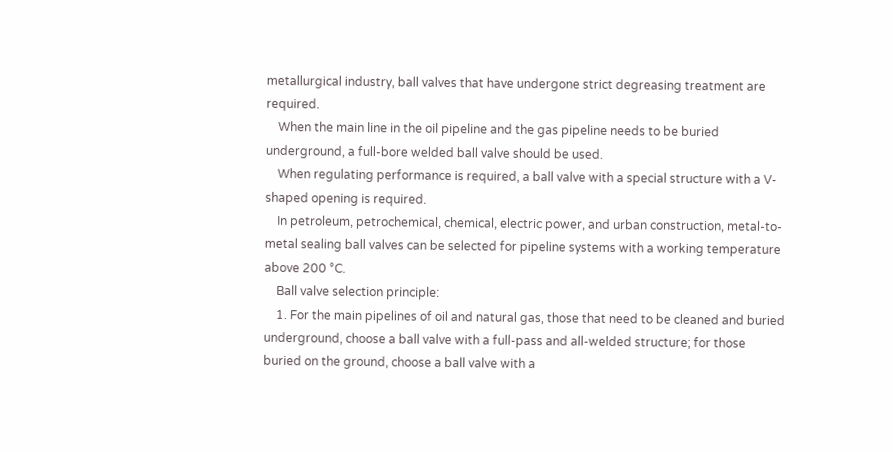metallurgical industry, ball valves that have undergone strict degreasing treatment are required.
    When the main line in the oil pipeline and the gas pipeline needs to be buried underground, a full-bore welded ball valve should be used.
    When regulating performance is required, a ball valve with a special structure with a V-shaped opening is required.
    In petroleum, petrochemical, chemical, electric power, and urban construction, metal-to-metal sealing ball valves can be selected for pipeline systems with a working temperature above 200 °C.
    Ball valve selection principle:
    1. For the main pipelines of oil and natural gas, those that need to be cleaned and buried underground, choose a ball valve with a full-pass and all-welded structure; for those buried on the ground, choose a ball valve with a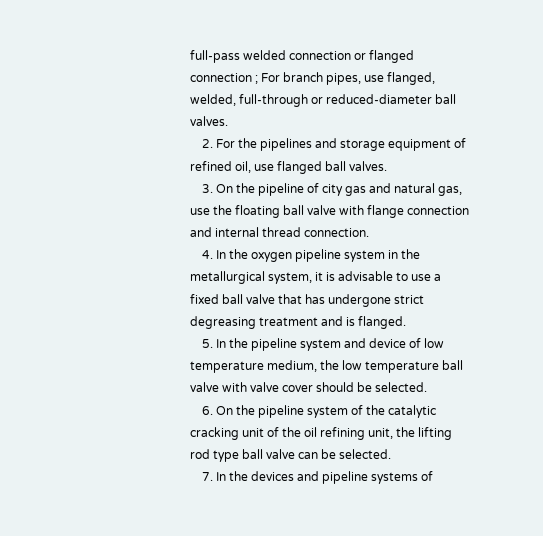full-pass welded connection or flanged connection ; For branch pipes, use flanged, welded, full-through or reduced-diameter ball valves.
    2. For the pipelines and storage equipment of refined oil, use flanged ball valves.
    3. On the pipeline of city gas and natural gas, use the floating ball valve with flange connection and internal thread connection.
    4. In the oxygen pipeline system in the metallurgical system, it is advisable to use a fixed ball valve that has undergone strict degreasing treatment and is flanged.
    5. In the pipeline system and device of low temperature medium, the low temperature ball valve with valve cover should be selected.
    6. On the pipeline system of the catalytic cracking unit of the oil refining unit, the lifting rod type ball valve can be selected.
    7. In the devices and pipeline systems of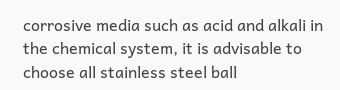corrosive media such as acid and alkali in the chemical system, it is advisable to choose all stainless steel ball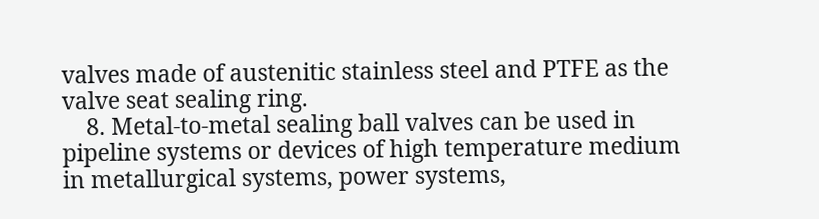valves made of austenitic stainless steel and PTFE as the valve seat sealing ring.
    8. Metal-to-metal sealing ball valves can be used in pipeline systems or devices of high temperature medium in metallurgical systems, power systems,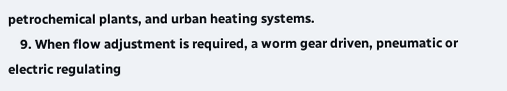petrochemical plants, and urban heating systems.
    9. When flow adjustment is required, a worm gear driven, pneumatic or electric regulating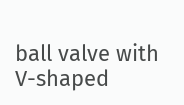ball valve with V-shaped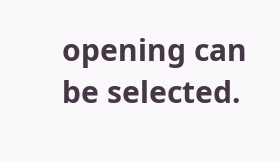opening can be selected.